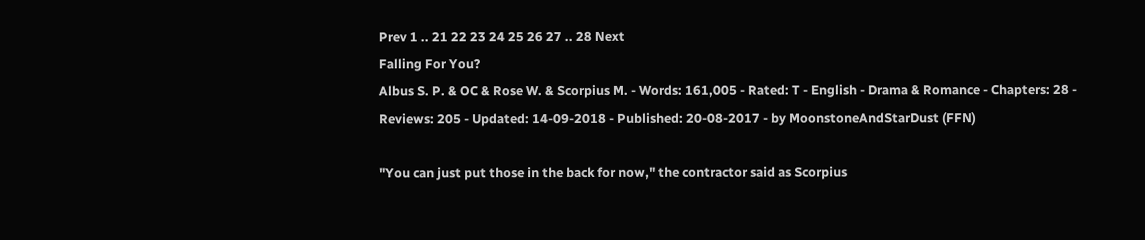Prev 1 .. 21 22 23 24 25 26 27 .. 28 Next
Falling For You?
Albus S. P. & OC & Rose W. & Scorpius M. - Words: 161,005 - Rated: T - English - Drama & Romance - Chapters: 28 - Reviews: 205 - Updated: 14-09-2018 - Published: 20-08-2017 - by MoonstoneAndStarDust (FFN)

"You can just put those in the back for now," the contractor said as Scorpius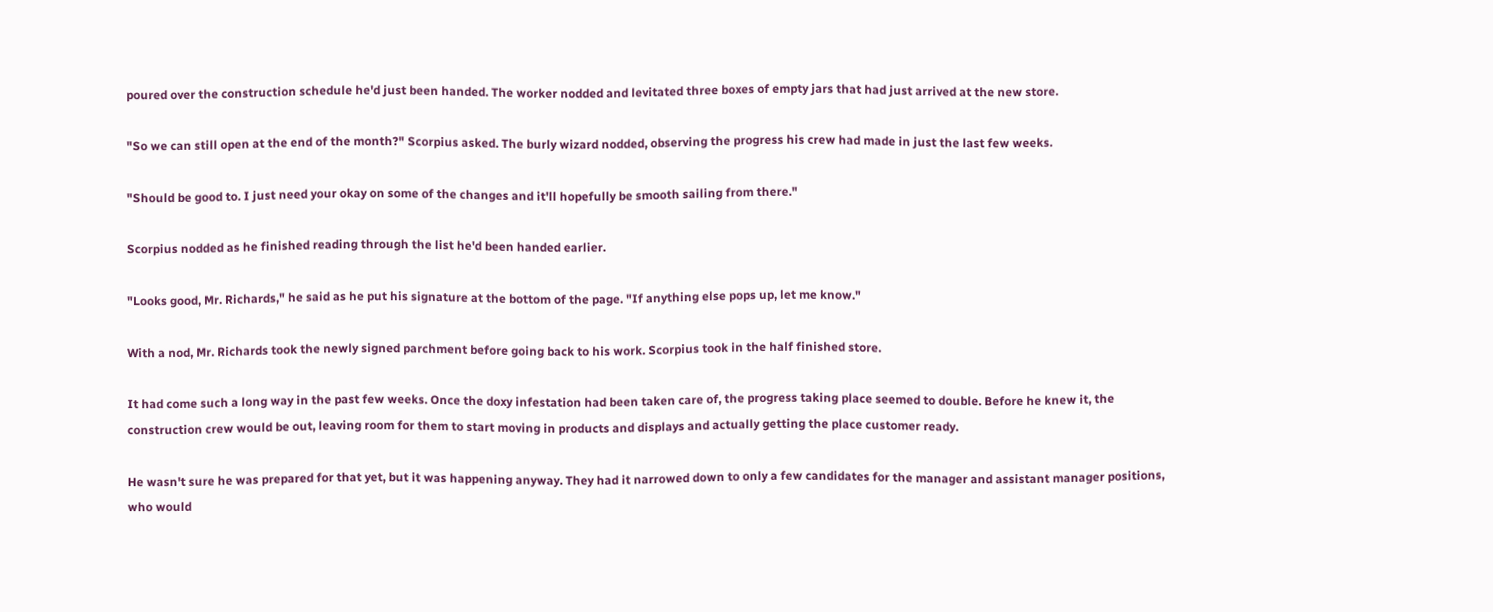poured over the construction schedule he'd just been handed. The worker nodded and levitated three boxes of empty jars that had just arrived at the new store.

"So we can still open at the end of the month?" Scorpius asked. The burly wizard nodded, observing the progress his crew had made in just the last few weeks.

"Should be good to. I just need your okay on some of the changes and it'll hopefully be smooth sailing from there."

Scorpius nodded as he finished reading through the list he'd been handed earlier.

"Looks good, Mr. Richards," he said as he put his signature at the bottom of the page. "If anything else pops up, let me know."

With a nod, Mr. Richards took the newly signed parchment before going back to his work. Scorpius took in the half finished store.

It had come such a long way in the past few weeks. Once the doxy infestation had been taken care of, the progress taking place seemed to double. Before he knew it, the construction crew would be out, leaving room for them to start moving in products and displays and actually getting the place customer ready.

He wasn't sure he was prepared for that yet, but it was happening anyway. They had it narrowed down to only a few candidates for the manager and assistant manager positions, who would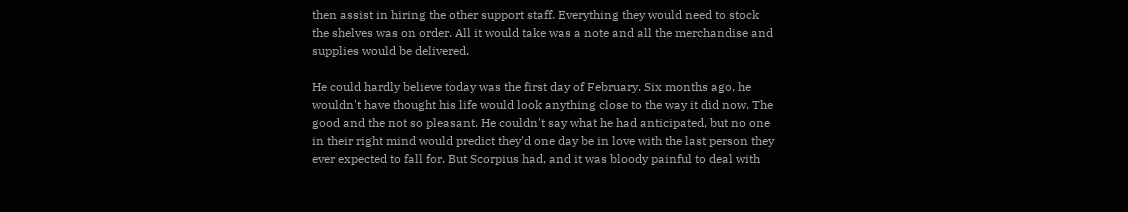then assist in hiring the other support staff. Everything they would need to stock the shelves was on order. All it would take was a note and all the merchandise and supplies would be delivered.

He could hardly believe today was the first day of February. Six months ago, he wouldn't have thought his life would look anything close to the way it did now. The good and the not so pleasant. He couldn't say what he had anticipated, but no one in their right mind would predict they'd one day be in love with the last person they ever expected to fall for. But Scorpius had, and it was bloody painful to deal with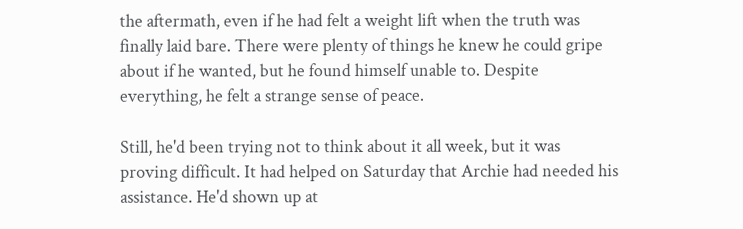the aftermath, even if he had felt a weight lift when the truth was finally laid bare. There were plenty of things he knew he could gripe about if he wanted, but he found himself unable to. Despite everything, he felt a strange sense of peace.

Still, he'd been trying not to think about it all week, but it was proving difficult. It had helped on Saturday that Archie had needed his assistance. He'd shown up at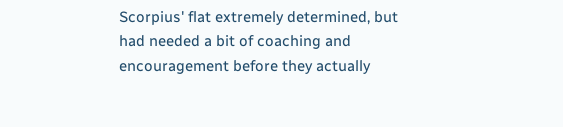Scorpius' flat extremely determined, but had needed a bit of coaching and encouragement before they actually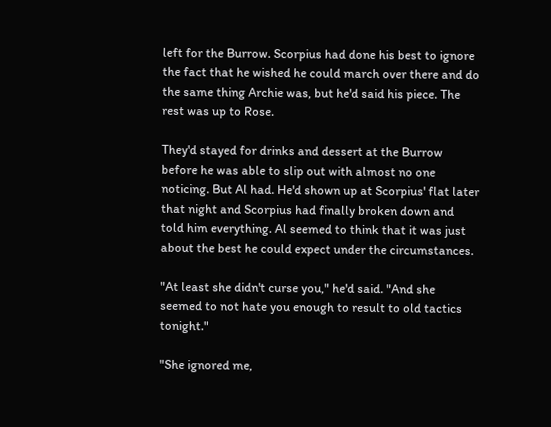left for the Burrow. Scorpius had done his best to ignore the fact that he wished he could march over there and do the same thing Archie was, but he'd said his piece. The rest was up to Rose.

They'd stayed for drinks and dessert at the Burrow before he was able to slip out with almost no one noticing. But Al had. He'd shown up at Scorpius' flat later that night and Scorpius had finally broken down and told him everything. Al seemed to think that it was just about the best he could expect under the circumstances.

"At least she didn't curse you," he'd said. "And she seemed to not hate you enough to result to old tactics tonight."

"She ignored me,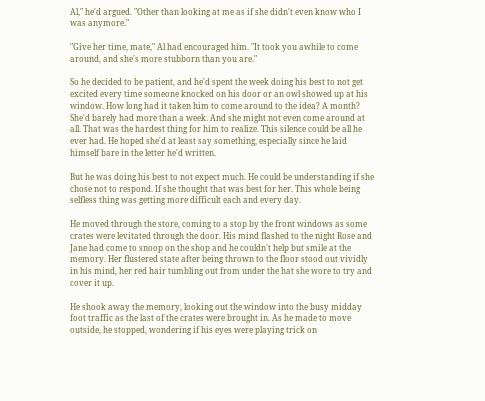Al," he'd argued. "Other than looking at me as if she didn't even know who I was anymore."

"Give her time, mate," Al had encouraged him. "It took you awhile to come around, and she's more stubborn than you are."

So he decided to be patient, and he'd spent the week doing his best to not get excited every time someone knocked on his door or an owl showed up at his window. How long had it taken him to come around to the idea? A month? She'd barely had more than a week. And she might not even come around at all. That was the hardest thing for him to realize. This silence could be all he ever had. He hoped she'd at least say something, especially since he laid himself bare in the letter he'd written.

But he was doing his best to not expect much. He could be understanding if she chose not to respond. If she thought that was best for her. This whole being selfless thing was getting more difficult each and every day.

He moved through the store, coming to a stop by the front windows as some crates were levitated through the door. His mind flashed to the night Rose and Jane had come to snoop on the shop and he couldn't help but smile at the memory. Her flustered state after being thrown to the floor stood out vividly in his mind, her red hair tumbling out from under the hat she wore to try and cover it up.

He shook away the memory, looking out the window into the busy midday foot traffic as the last of the crates were brought in. As he made to move outside, he stopped, wondering if his eyes were playing trick on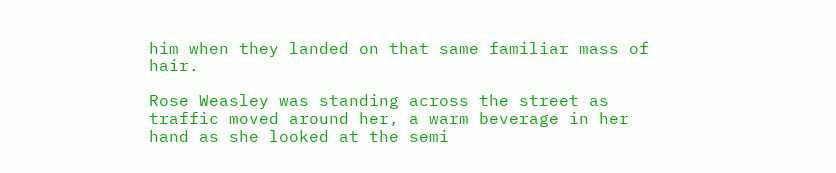him when they landed on that same familiar mass of hair.

Rose Weasley was standing across the street as traffic moved around her, a warm beverage in her hand as she looked at the semi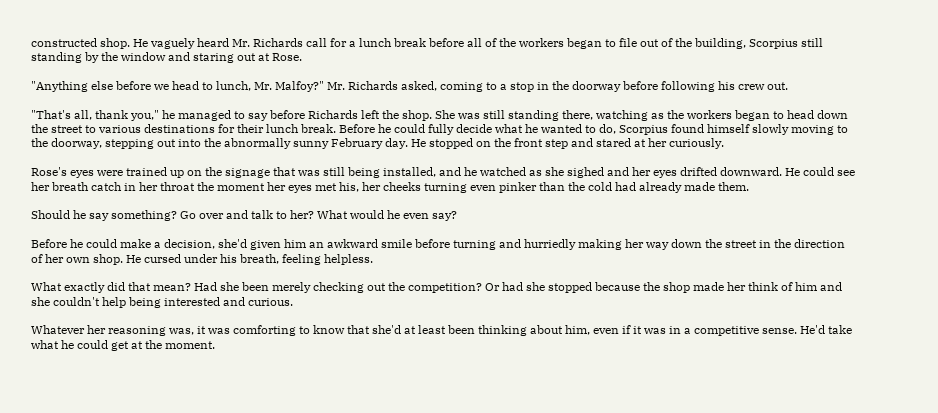constructed shop. He vaguely heard Mr. Richards call for a lunch break before all of the workers began to file out of the building, Scorpius still standing by the window and staring out at Rose.

"Anything else before we head to lunch, Mr. Malfoy?" Mr. Richards asked, coming to a stop in the doorway before following his crew out.

"That's all, thank you," he managed to say before Richards left the shop. She was still standing there, watching as the workers began to head down the street to various destinations for their lunch break. Before he could fully decide what he wanted to do, Scorpius found himself slowly moving to the doorway, stepping out into the abnormally sunny February day. He stopped on the front step and stared at her curiously.

Rose's eyes were trained up on the signage that was still being installed, and he watched as she sighed and her eyes drifted downward. He could see her breath catch in her throat the moment her eyes met his, her cheeks turning even pinker than the cold had already made them.

Should he say something? Go over and talk to her? What would he even say?

Before he could make a decision, she'd given him an awkward smile before turning and hurriedly making her way down the street in the direction of her own shop. He cursed under his breath, feeling helpless.

What exactly did that mean? Had she been merely checking out the competition? Or had she stopped because the shop made her think of him and she couldn't help being interested and curious.

Whatever her reasoning was, it was comforting to know that she'd at least been thinking about him, even if it was in a competitive sense. He'd take what he could get at the moment.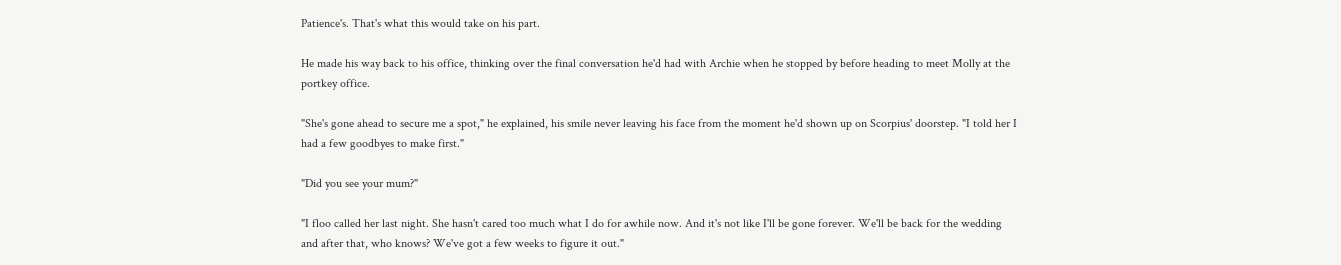Patience's. That's what this would take on his part.

He made his way back to his office, thinking over the final conversation he'd had with Archie when he stopped by before heading to meet Molly at the portkey office.

"She's gone ahead to secure me a spot," he explained, his smile never leaving his face from the moment he'd shown up on Scorpius' doorstep. "I told her I had a few goodbyes to make first."

"Did you see your mum?"

"I floo called her last night. She hasn't cared too much what I do for awhile now. And it's not like I'll be gone forever. We'll be back for the wedding and after that, who knows? We've got a few weeks to figure it out."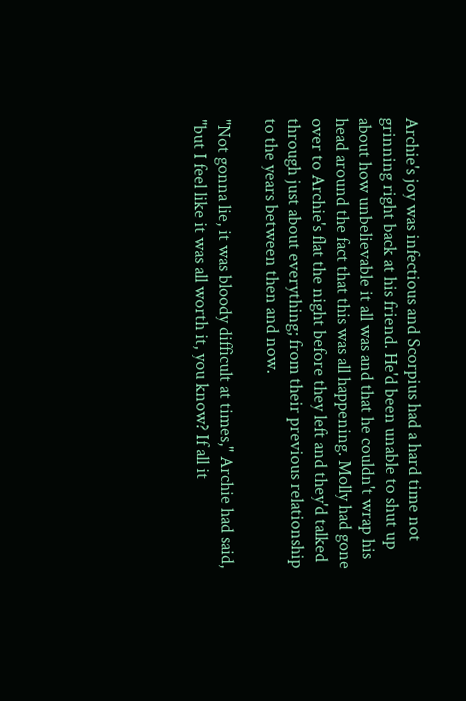Archie's joy was infectious and Scorpius had a hard time not grinning right back at his friend. He'd been unable to shut up about how unbelievable it all was and that he couldn't wrap his head around the fact that this was all happening. Molly had gone over to Archie's flat the night before they left and they'd talked through just about everything; from their previous relationship to the years between then and now.

"Not gonna lie, it was bloody difficult at times," Archie had said, "but I feel like it was all worth it, you know? If all it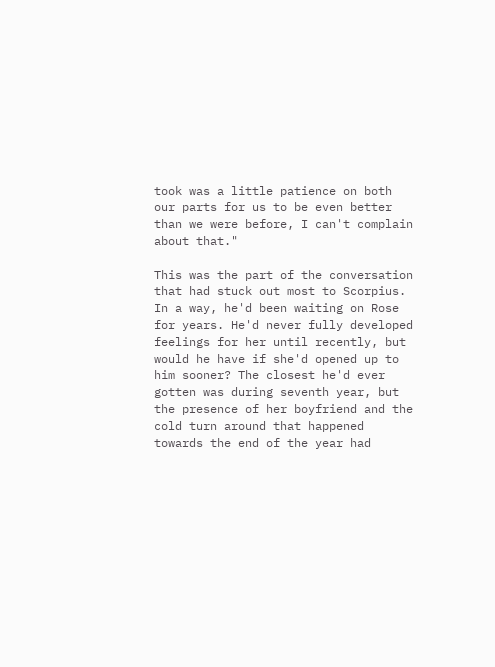took was a little patience on both our parts for us to be even better than we were before, I can't complain about that."

This was the part of the conversation that had stuck out most to Scorpius. In a way, he'd been waiting on Rose for years. He'd never fully developed feelings for her until recently, but would he have if she'd opened up to him sooner? The closest he'd ever gotten was during seventh year, but the presence of her boyfriend and the cold turn around that happened towards the end of the year had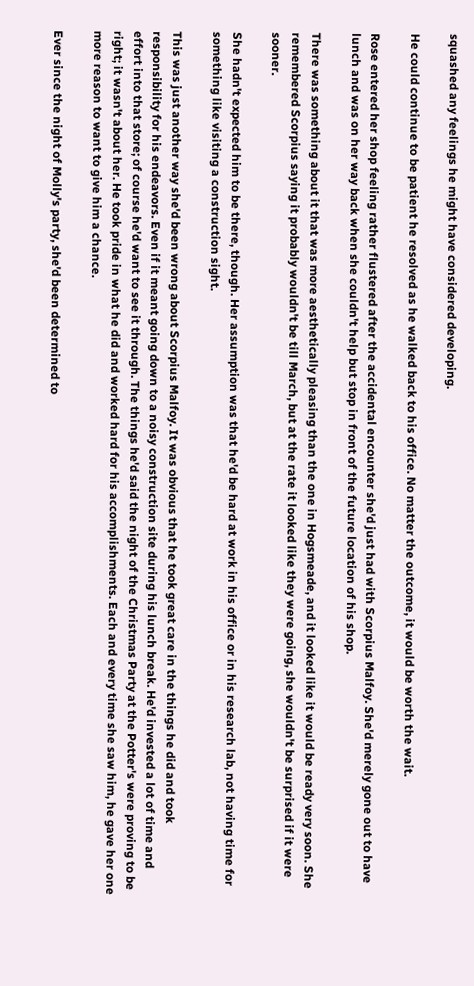squashed any feelings he might have considered developing.

He could continue to be patient he resolved as he walked back to his office. No matter the outcome, it would be worth the wait.

Rose entered her shop feeling rather flustered after the accidental encounter she'd just had with Scorpius Malfoy. She'd merely gone out to have lunch and was on her way back when she couldn't help but stop in front of the future location of his shop.

There was something about it that was more aesthetically pleasing than the one in Hogsmeade, and it looked like it would be ready very soon. She remembered Scorpius saying it probably wouldn't be till March, but at the rate it looked like they were going, she wouldn't be surprised if it were sooner.

She hadn't expected him to be there, though. Her assumption was that he'd be hard at work in his office or in his research lab, not having time for something like visiting a construction sight.

This was just another way she'd been wrong about Scorpius Malfoy. It was obvious that he took great care in the things he did and took responsibility for his endeavors. Even if it meant going down to a noisy construction site during his lunch break. He'd invested a lot of time and effort into that store; of course he'd want to see it through. The things he'd said the night of the Christmas Party at the Potter's were proving to be right; it wasn't about her. He took pride in what he did and worked hard for his accomplishments. Each and every time she saw him, he gave her one more reason to want to give him a chance.

Ever since the night of Molly's party, she'd been determined to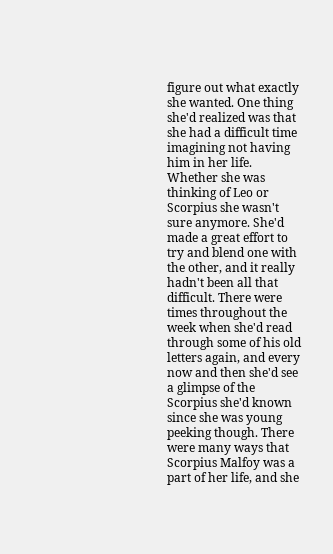figure out what exactly she wanted. One thing she'd realized was that she had a difficult time imagining not having him in her life. Whether she was thinking of Leo or Scorpius she wasn't sure anymore. She'd made a great effort to try and blend one with the other, and it really hadn't been all that difficult. There were times throughout the week when she'd read through some of his old letters again, and every now and then she'd see a glimpse of the Scorpius she'd known since she was young peeking though. There were many ways that Scorpius Malfoy was a part of her life, and she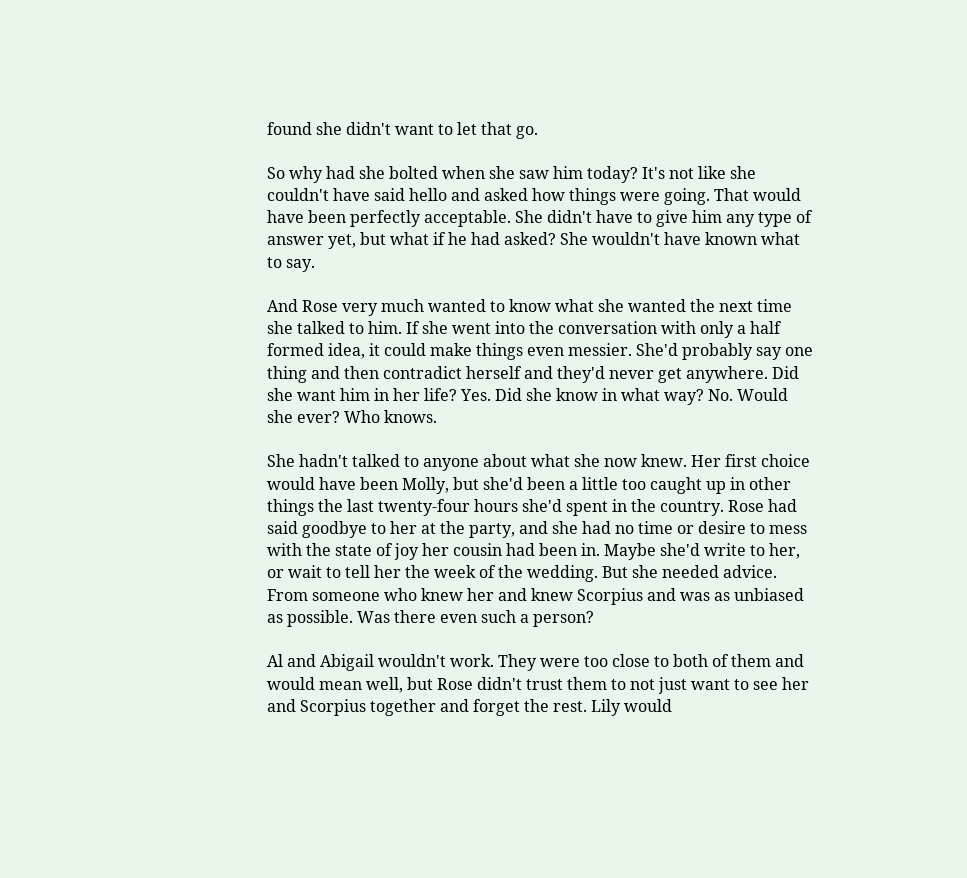found she didn't want to let that go.

So why had she bolted when she saw him today? It's not like she couldn't have said hello and asked how things were going. That would have been perfectly acceptable. She didn't have to give him any type of answer yet, but what if he had asked? She wouldn't have known what to say.

And Rose very much wanted to know what she wanted the next time she talked to him. If she went into the conversation with only a half formed idea, it could make things even messier. She'd probably say one thing and then contradict herself and they'd never get anywhere. Did she want him in her life? Yes. Did she know in what way? No. Would she ever? Who knows.

She hadn't talked to anyone about what she now knew. Her first choice would have been Molly, but she'd been a little too caught up in other things the last twenty-four hours she'd spent in the country. Rose had said goodbye to her at the party, and she had no time or desire to mess with the state of joy her cousin had been in. Maybe she'd write to her, or wait to tell her the week of the wedding. But she needed advice. From someone who knew her and knew Scorpius and was as unbiased as possible. Was there even such a person?

Al and Abigail wouldn't work. They were too close to both of them and would mean well, but Rose didn't trust them to not just want to see her and Scorpius together and forget the rest. Lily would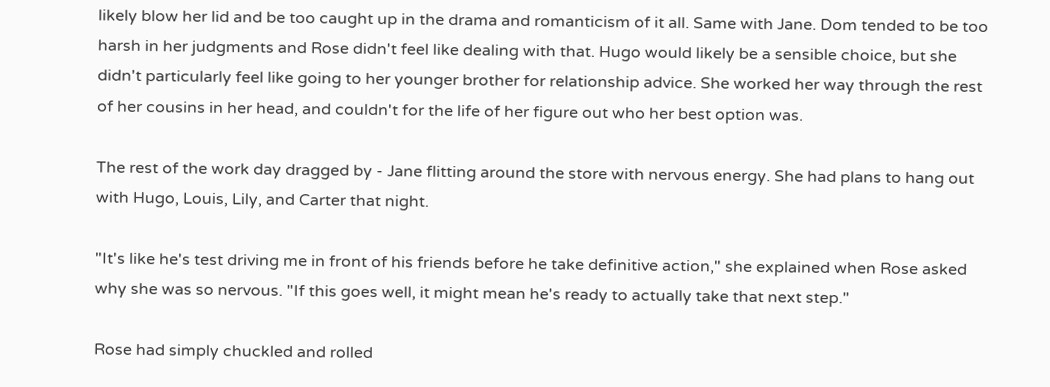likely blow her lid and be too caught up in the drama and romanticism of it all. Same with Jane. Dom tended to be too harsh in her judgments and Rose didn't feel like dealing with that. Hugo would likely be a sensible choice, but she didn't particularly feel like going to her younger brother for relationship advice. She worked her way through the rest of her cousins in her head, and couldn't for the life of her figure out who her best option was.

The rest of the work day dragged by - Jane flitting around the store with nervous energy. She had plans to hang out with Hugo, Louis, Lily, and Carter that night.

"It's like he's test driving me in front of his friends before he take definitive action," she explained when Rose asked why she was so nervous. "If this goes well, it might mean he's ready to actually take that next step."

Rose had simply chuckled and rolled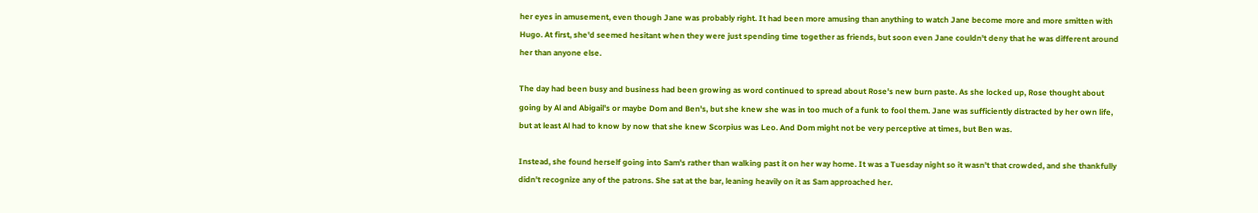her eyes in amusement, even though Jane was probably right. It had been more amusing than anything to watch Jane become more and more smitten with Hugo. At first, she'd seemed hesitant when they were just spending time together as friends, but soon even Jane couldn't deny that he was different around her than anyone else.

The day had been busy and business had been growing as word continued to spread about Rose's new burn paste. As she locked up, Rose thought about going by Al and Abigail's or maybe Dom and Ben's, but she knew she was in too much of a funk to fool them. Jane was sufficiently distracted by her own life, but at least Al had to know by now that she knew Scorpius was Leo. And Dom might not be very perceptive at times, but Ben was.

Instead, she found herself going into Sam's rather than walking past it on her way home. It was a Tuesday night so it wasn't that crowded, and she thankfully didn't recognize any of the patrons. She sat at the bar, leaning heavily on it as Sam approached her.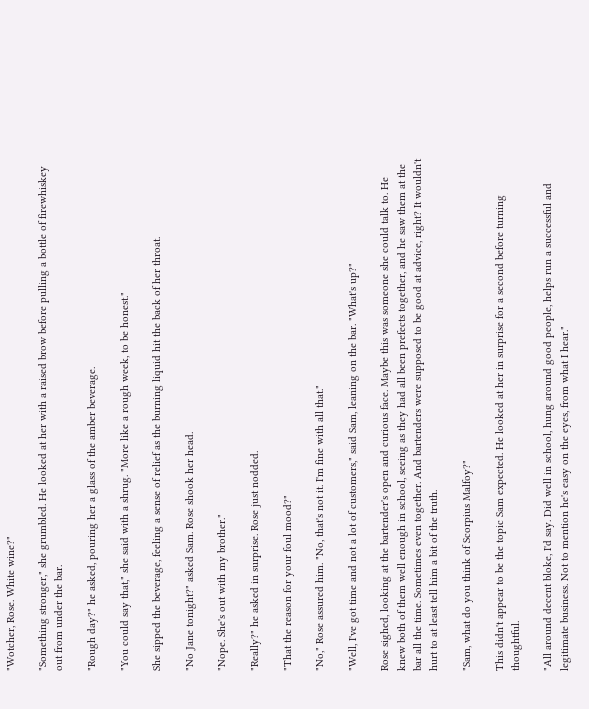"Wotcher, Rose. White wine?"

"Something stronger," she grumbled. He looked at her with a raised brow before pulling a bottle of firewhiskey out from under the bar.

"Rough day?" he asked, pouring her a glass of the amber beverage.

"You could say that," she said with a shrug. "More like a rough week, to be honest."

She sipped the beverage, feeling a sense of relief as the burning liquid hit the back of her throat.

"No Jane tonight?" asked Sam. Rose shook her head.

"Nope. She's out with my brother."

"Really?" he asked in surprise. Rose just nodded.

"That the reason for your foul mood?"

"No," Rose assured him. "No, that's not it. I'm fine with all that."

"Well, I've got time and not a lot of customers," said Sam, leaning on the bar. "What's up?"

Rose sighed, looking at the bartender's open and curious face. Maybe this was someone she could talk to. He knew both of them well enough in school, seeing as they had all been prefects together, and he saw them at the bar all the time. Sometimes even together. And bartenders were supposed to be good at advice, right? It wouldn't hurt to at least tell him a bit of the truth.

"Sam, what do you think of Scorpius Malfoy?"

This didn't appear to be the topic Sam expected. He looked at her in surprise for a second before turning thoughtful.

"All around decent bloke, I'd say. Did well in school, hung around good people, helps run a successful and legitimate business. Not to mention he's easy on the eyes, from what I hear."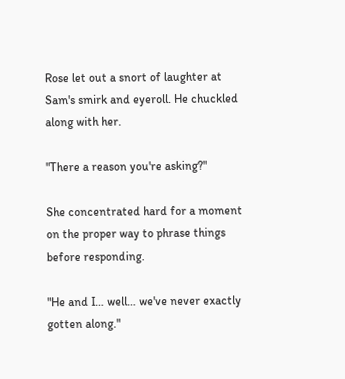Rose let out a snort of laughter at Sam's smirk and eyeroll. He chuckled along with her.

"There a reason you're asking?"

She concentrated hard for a moment on the proper way to phrase things before responding.

"He and I… well… we've never exactly gotten along."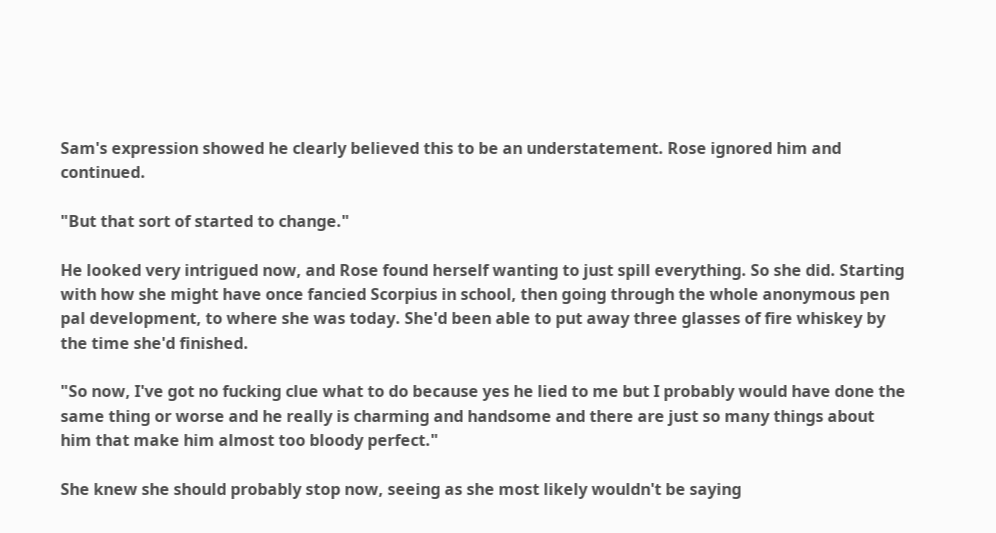Sam's expression showed he clearly believed this to be an understatement. Rose ignored him and continued.

"But that sort of started to change."

He looked very intrigued now, and Rose found herself wanting to just spill everything. So she did. Starting with how she might have once fancied Scorpius in school, then going through the whole anonymous pen pal development, to where she was today. She'd been able to put away three glasses of fire whiskey by the time she'd finished.

"So now, I've got no fucking clue what to do because yes he lied to me but I probably would have done the same thing or worse and he really is charming and handsome and there are just so many things about him that make him almost too bloody perfect."

She knew she should probably stop now, seeing as she most likely wouldn't be saying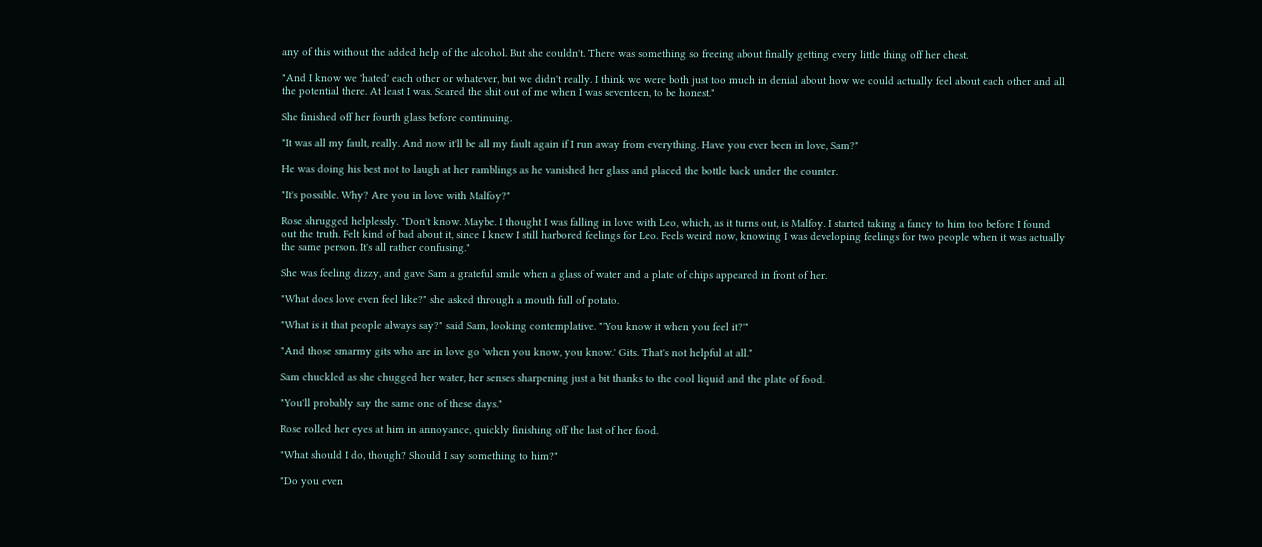any of this without the added help of the alcohol. But she couldn't. There was something so freeing about finally getting every little thing off her chest.

"And I know we 'hated' each other or whatever, but we didn't really. I think we were both just too much in denial about how we could actually feel about each other and all the potential there. At least I was. Scared the shit out of me when I was seventeen, to be honest."

She finished off her fourth glass before continuing.

"It was all my fault, really. And now it'll be all my fault again if I run away from everything. Have you ever been in love, Sam?"

He was doing his best not to laugh at her ramblings as he vanished her glass and placed the bottle back under the counter.

"It's possible. Why? Are you in love with Malfoy?"

Rose shrugged helplessly. "Don't know. Maybe. I thought I was falling in love with Leo, which, as it turns out, is Malfoy. I started taking a fancy to him too before I found out the truth. Felt kind of bad about it, since I knew I still harbored feelings for Leo. Feels weird now, knowing I was developing feelings for two people when it was actually the same person. It's all rather confusing."

She was feeling dizzy, and gave Sam a grateful smile when a glass of water and a plate of chips appeared in front of her.

"What does love even feel like?" she asked through a mouth full of potato.

"What is it that people always say?" said Sam, looking contemplative. "'You know it when you feel it?'"

"And those smarmy gits who are in love go 'when you know, you know.' Gits. That's not helpful at all."

Sam chuckled as she chugged her water, her senses sharpening just a bit thanks to the cool liquid and the plate of food.

"You'll probably say the same one of these days."

Rose rolled her eyes at him in annoyance, quickly finishing off the last of her food.

"What should I do, though? Should I say something to him?"

"Do you even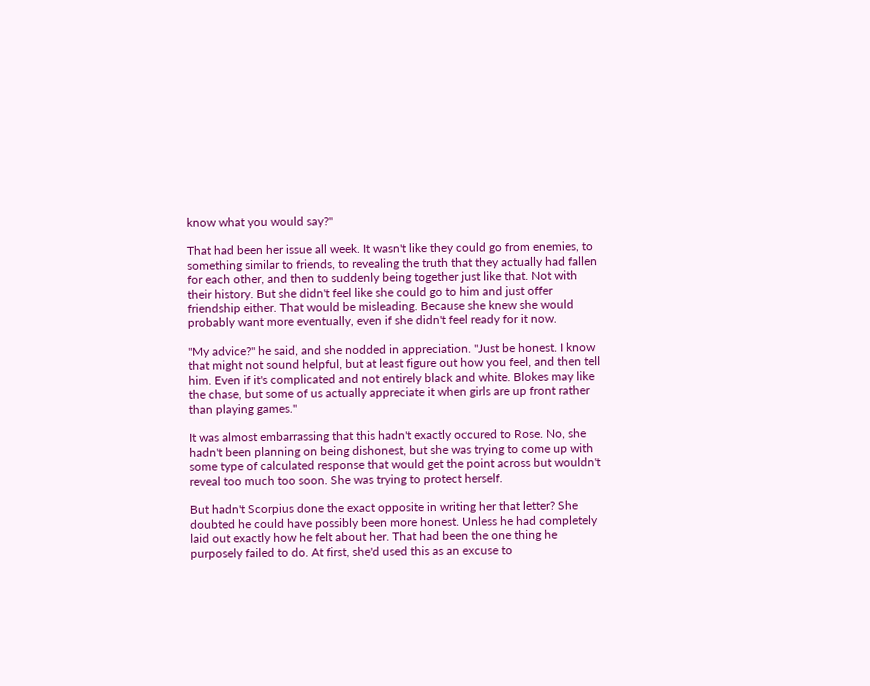know what you would say?"

That had been her issue all week. It wasn't like they could go from enemies, to something similar to friends, to revealing the truth that they actually had fallen for each other, and then to suddenly being together just like that. Not with their history. But she didn't feel like she could go to him and just offer friendship either. That would be misleading. Because she knew she would probably want more eventually, even if she didn't feel ready for it now.

"My advice?" he said, and she nodded in appreciation. "Just be honest. I know that might not sound helpful, but at least figure out how you feel, and then tell him. Even if it's complicated and not entirely black and white. Blokes may like the chase, but some of us actually appreciate it when girls are up front rather than playing games."

It was almost embarrassing that this hadn't exactly occured to Rose. No, she hadn't been planning on being dishonest, but she was trying to come up with some type of calculated response that would get the point across but wouldn't reveal too much too soon. She was trying to protect herself.

But hadn't Scorpius done the exact opposite in writing her that letter? She doubted he could have possibly been more honest. Unless he had completely laid out exactly how he felt about her. That had been the one thing he purposely failed to do. At first, she'd used this as an excuse to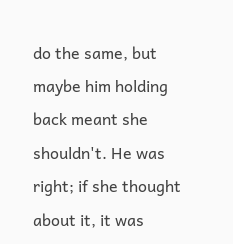do the same, but maybe him holding back meant she shouldn't. He was right; if she thought about it, it was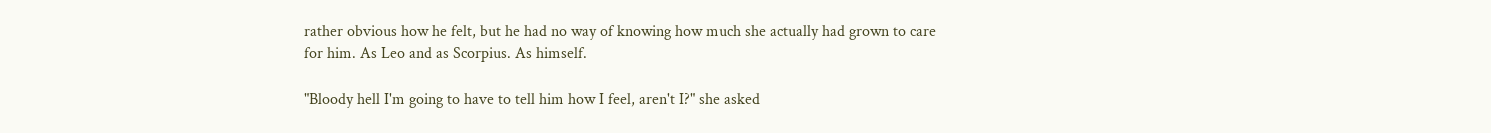rather obvious how he felt, but he had no way of knowing how much she actually had grown to care for him. As Leo and as Scorpius. As himself.

"Bloody hell I'm going to have to tell him how I feel, aren't I?" she asked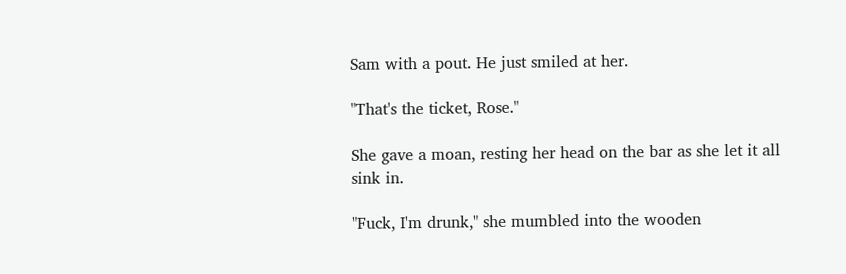Sam with a pout. He just smiled at her.

"That's the ticket, Rose."

She gave a moan, resting her head on the bar as she let it all sink in.

"Fuck, I'm drunk," she mumbled into the wooden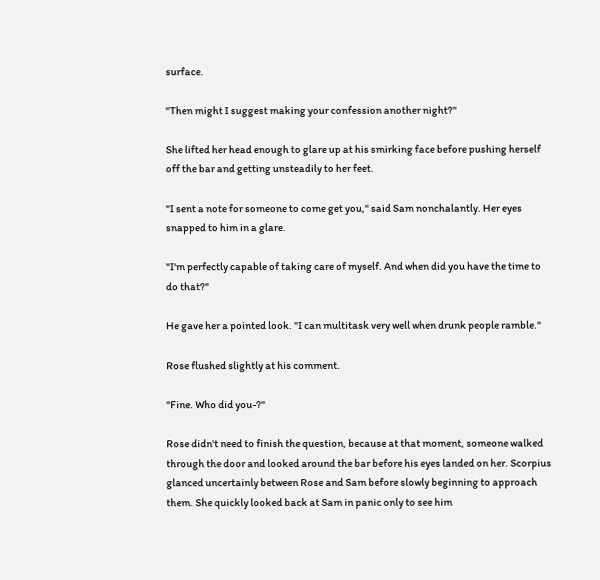surface.

"Then might I suggest making your confession another night?"

She lifted her head enough to glare up at his smirking face before pushing herself off the bar and getting unsteadily to her feet.

"I sent a note for someone to come get you," said Sam nonchalantly. Her eyes snapped to him in a glare.

"I'm perfectly capable of taking care of myself. And when did you have the time to do that?"

He gave her a pointed look. "I can multitask very well when drunk people ramble."

Rose flushed slightly at his comment.

"Fine. Who did you-?"

Rose didn't need to finish the question, because at that moment, someone walked through the door and looked around the bar before his eyes landed on her. Scorpius glanced uncertainly between Rose and Sam before slowly beginning to approach them. She quickly looked back at Sam in panic only to see him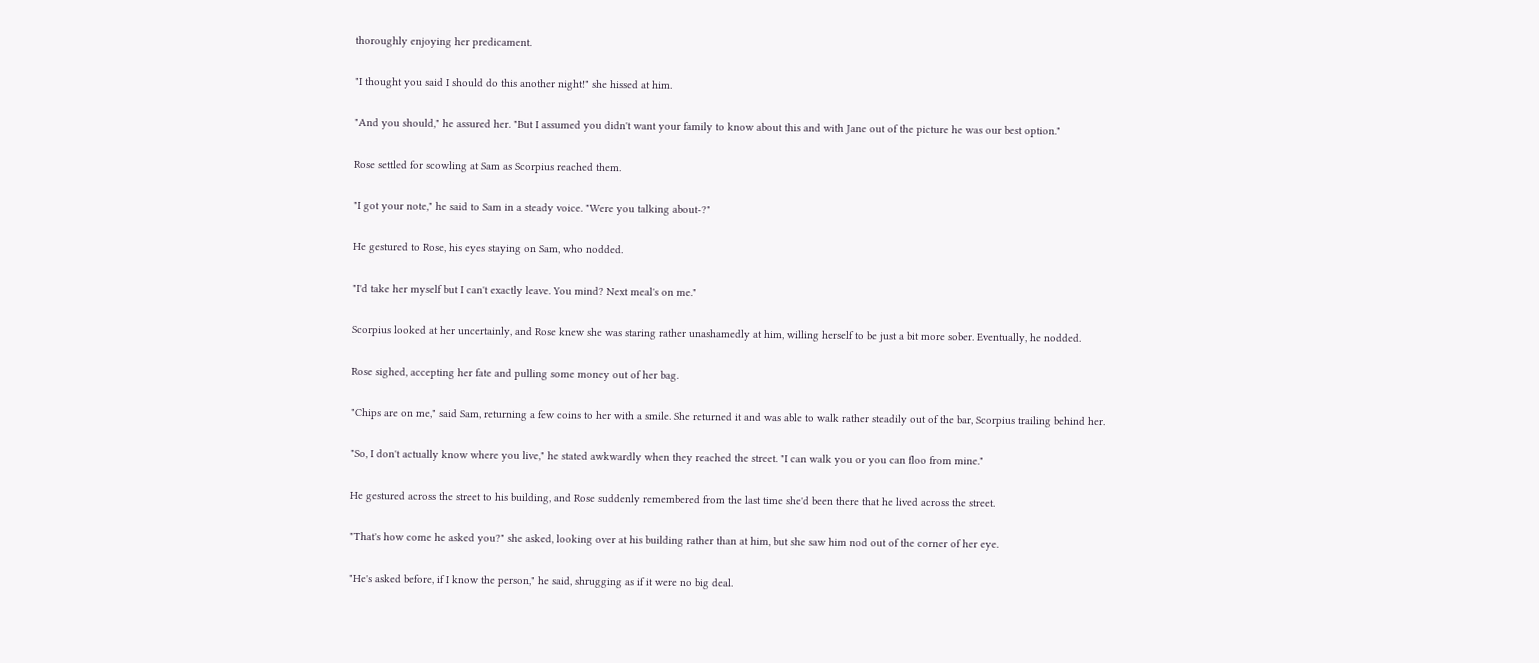thoroughly enjoying her predicament.

"I thought you said I should do this another night!" she hissed at him.

"And you should," he assured her. "But I assumed you didn't want your family to know about this and with Jane out of the picture he was our best option."

Rose settled for scowling at Sam as Scorpius reached them.

"I got your note," he said to Sam in a steady voice. "Were you talking about-?"

He gestured to Rose, his eyes staying on Sam, who nodded.

"I'd take her myself but I can't exactly leave. You mind? Next meal's on me."

Scorpius looked at her uncertainly, and Rose knew she was staring rather unashamedly at him, willing herself to be just a bit more sober. Eventually, he nodded.

Rose sighed, accepting her fate and pulling some money out of her bag.

"Chips are on me," said Sam, returning a few coins to her with a smile. She returned it and was able to walk rather steadily out of the bar, Scorpius trailing behind her.

"So, I don't actually know where you live," he stated awkwardly when they reached the street. "I can walk you or you can floo from mine."

He gestured across the street to his building, and Rose suddenly remembered from the last time she'd been there that he lived across the street.

"That's how come he asked you?" she asked, looking over at his building rather than at him, but she saw him nod out of the corner of her eye.

"He's asked before, if I know the person," he said, shrugging as if it were no big deal.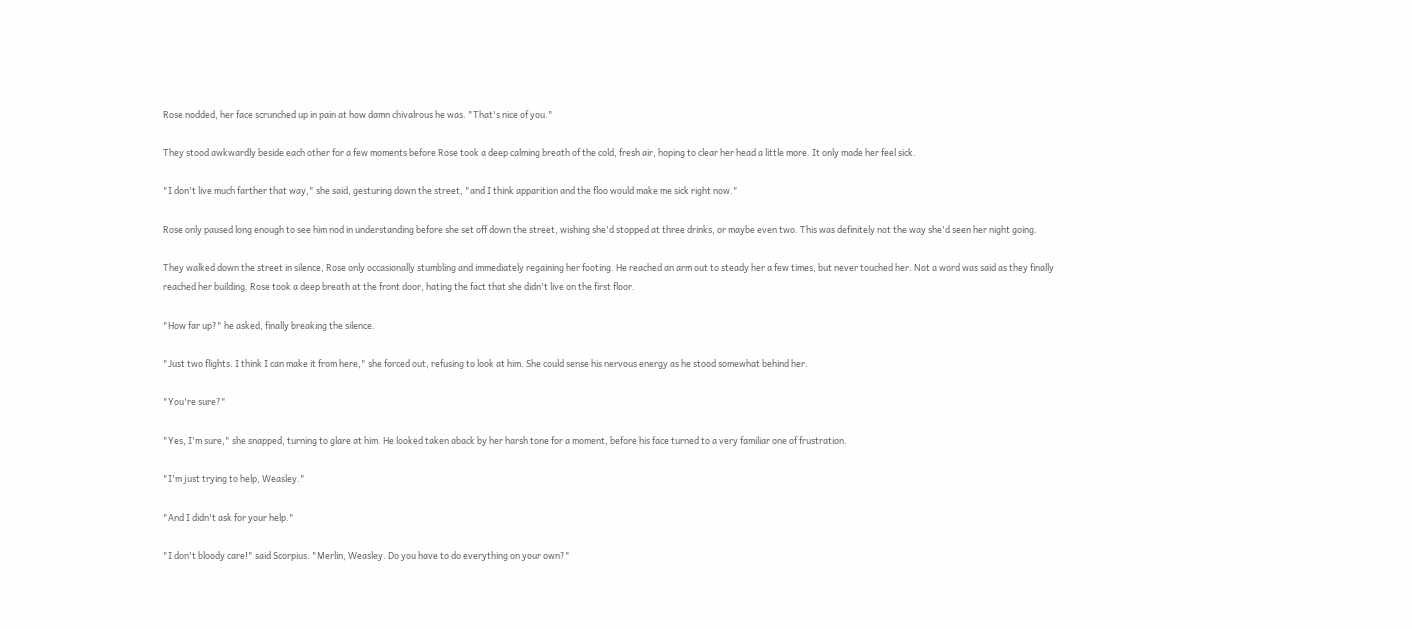Rose nodded, her face scrunched up in pain at how damn chivalrous he was. "That's nice of you."

They stood awkwardly beside each other for a few moments before Rose took a deep calming breath of the cold, fresh air, hoping to clear her head a little more. It only made her feel sick.

"I don't live much farther that way," she said, gesturing down the street, "and I think apparition and the floo would make me sick right now."

Rose only paused long enough to see him nod in understanding before she set off down the street, wishing she'd stopped at three drinks, or maybe even two. This was definitely not the way she'd seen her night going.

They walked down the street in silence, Rose only occasionally stumbling and immediately regaining her footing. He reached an arm out to steady her a few times, but never touched her. Not a word was said as they finally reached her building. Rose took a deep breath at the front door, hating the fact that she didn't live on the first floor.

"How far up?" he asked, finally breaking the silence.

"Just two flights. I think I can make it from here," she forced out, refusing to look at him. She could sense his nervous energy as he stood somewhat behind her.

"You're sure?"

"Yes, I'm sure," she snapped, turning to glare at him. He looked taken aback by her harsh tone for a moment, before his face turned to a very familiar one of frustration.

"I'm just trying to help, Weasley."

"And I didn't ask for your help."

"I don't bloody care!" said Scorpius. "Merlin, Weasley. Do you have to do everything on your own?"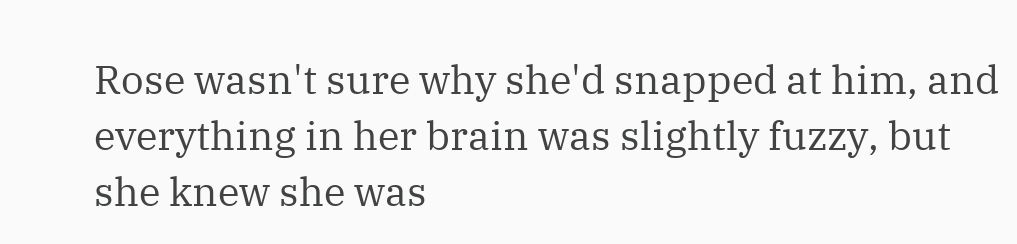Rose wasn't sure why she'd snapped at him, and everything in her brain was slightly fuzzy, but she knew she was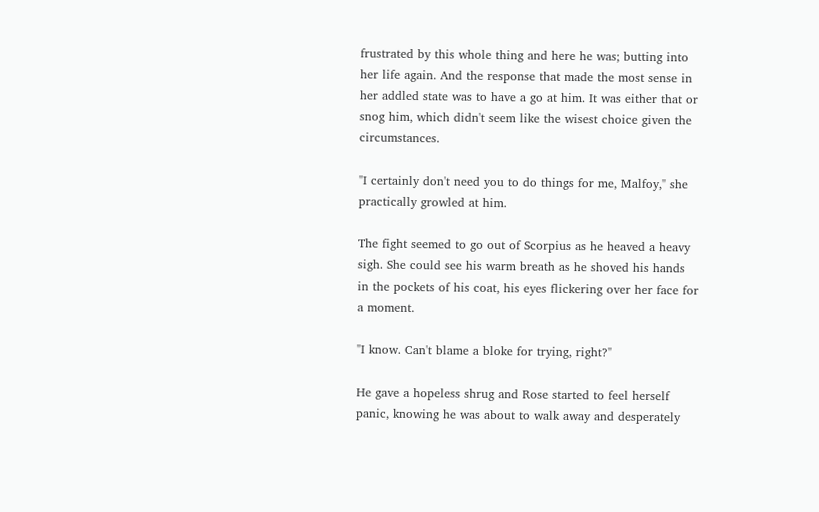frustrated by this whole thing and here he was; butting into her life again. And the response that made the most sense in her addled state was to have a go at him. It was either that or snog him, which didn't seem like the wisest choice given the circumstances.

"I certainly don't need you to do things for me, Malfoy," she practically growled at him.

The fight seemed to go out of Scorpius as he heaved a heavy sigh. She could see his warm breath as he shoved his hands in the pockets of his coat, his eyes flickering over her face for a moment.

"I know. Can't blame a bloke for trying, right?"

He gave a hopeless shrug and Rose started to feel herself panic, knowing he was about to walk away and desperately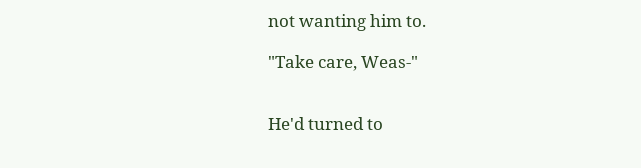not wanting him to.

"Take care, Weas-"


He'd turned to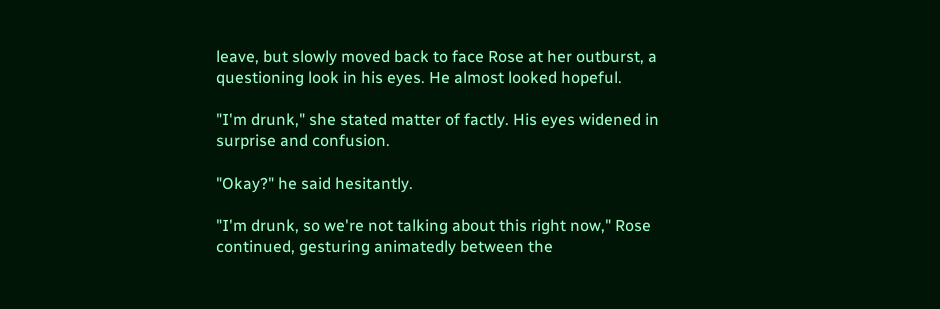leave, but slowly moved back to face Rose at her outburst, a questioning look in his eyes. He almost looked hopeful.

"I'm drunk," she stated matter of factly. His eyes widened in surprise and confusion.

"Okay?" he said hesitantly.

"I'm drunk, so we're not talking about this right now," Rose continued, gesturing animatedly between the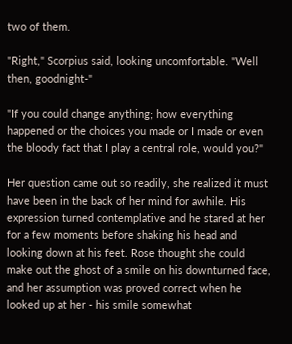two of them.

"Right," Scorpius said, looking uncomfortable. "Well then, goodnight-"

"If you could change anything; how everything happened or the choices you made or I made or even the bloody fact that I play a central role, would you?"

Her question came out so readily, she realized it must have been in the back of her mind for awhile. His expression turned contemplative and he stared at her for a few moments before shaking his head and looking down at his feet. Rose thought she could make out the ghost of a smile on his downturned face, and her assumption was proved correct when he looked up at her - his smile somewhat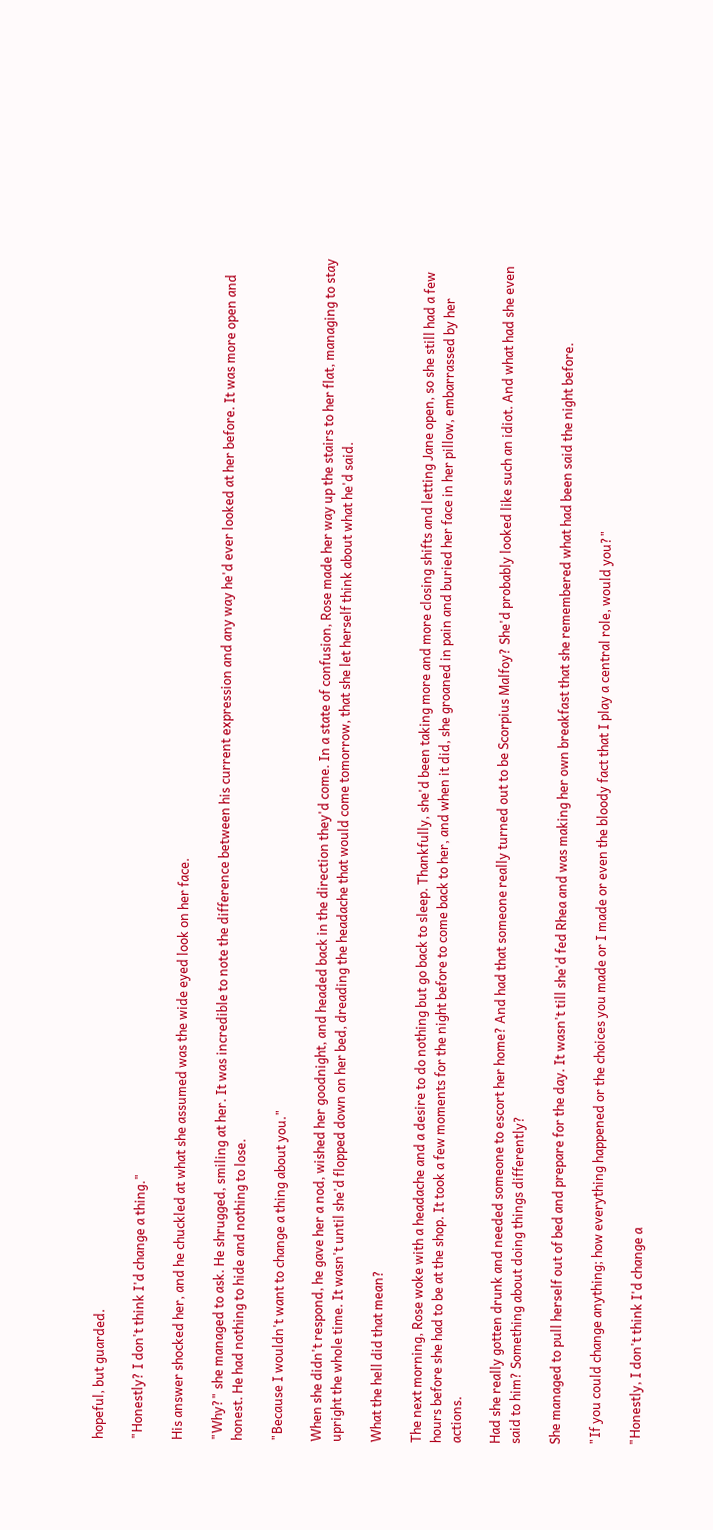hopeful, but guarded.

"Honestly? I don't think I'd change a thing."

His answer shocked her, and he chuckled at what she assumed was the wide eyed look on her face.

"Why?" she managed to ask. He shrugged, smiling at her. It was incredible to note the difference between his current expression and any way he'd ever looked at her before. It was more open and honest. He had nothing to hide and nothing to lose.

"Because I wouldn't want to change a thing about you."

When she didn't respond, he gave her a nod, wished her goodnight, and headed back in the direction they'd come. In a state of confusion, Rose made her way up the stairs to her flat, managing to stay upright the whole time. It wasn't until she'd flopped down on her bed, dreading the headache that would come tomorrow, that she let herself think about what he'd said.

What the hell did that mean?

The next morning, Rose woke with a headache and a desire to do nothing but go back to sleep. Thankfully, she'd been taking more and more closing shifts and letting Jane open, so she still had a few hours before she had to be at the shop. It took a few moments for the night before to come back to her, and when it did, she groaned in pain and buried her face in her pillow, embarrassed by her actions.

Had she really gotten drunk and needed someone to escort her home? And had that someone really turned out to be Scorpius Malfoy? She'd probably looked like such an idiot. And what had she even said to him? Something about doing things differently?

She managed to pull herself out of bed and prepare for the day. It wasn't till she'd fed Rhea and was making her own breakfast that she remembered what had been said the night before.

"If you could change anything; how everything happened or the choices you made or I made or even the bloody fact that I play a central role, would you?"

"Honestly, I don't think I'd change a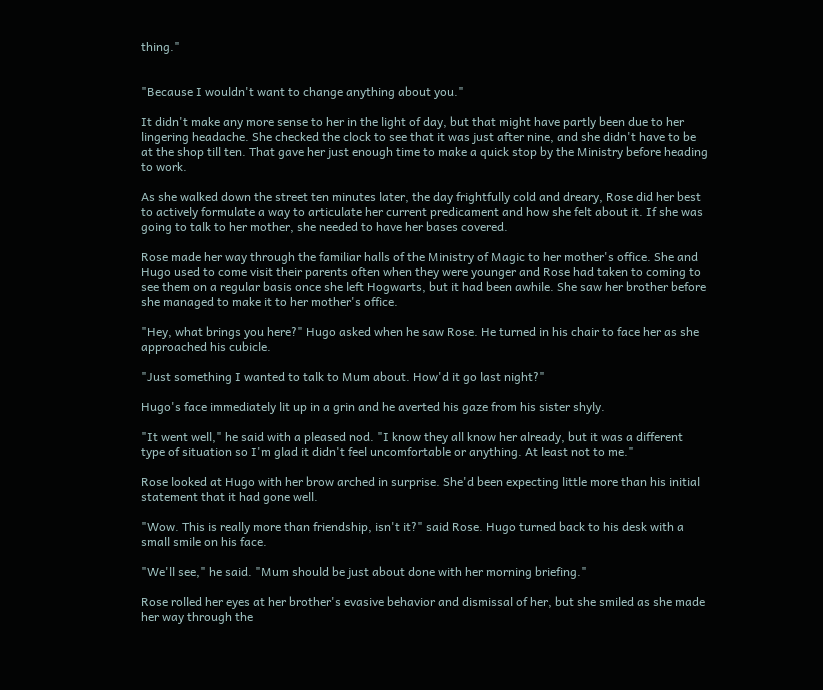thing."


"Because I wouldn't want to change anything about you."

It didn't make any more sense to her in the light of day, but that might have partly been due to her lingering headache. She checked the clock to see that it was just after nine, and she didn't have to be at the shop till ten. That gave her just enough time to make a quick stop by the Ministry before heading to work.

As she walked down the street ten minutes later, the day frightfully cold and dreary, Rose did her best to actively formulate a way to articulate her current predicament and how she felt about it. If she was going to talk to her mother, she needed to have her bases covered.

Rose made her way through the familiar halls of the Ministry of Magic to her mother's office. She and Hugo used to come visit their parents often when they were younger and Rose had taken to coming to see them on a regular basis once she left Hogwarts, but it had been awhile. She saw her brother before she managed to make it to her mother's office.

"Hey, what brings you here?" Hugo asked when he saw Rose. He turned in his chair to face her as she approached his cubicle.

"Just something I wanted to talk to Mum about. How'd it go last night?"

Hugo's face immediately lit up in a grin and he averted his gaze from his sister shyly.

"It went well," he said with a pleased nod. "I know they all know her already, but it was a different type of situation so I'm glad it didn't feel uncomfortable or anything. At least not to me."

Rose looked at Hugo with her brow arched in surprise. She'd been expecting little more than his initial statement that it had gone well.

"Wow. This is really more than friendship, isn't it?" said Rose. Hugo turned back to his desk with a small smile on his face.

"We'll see," he said. "Mum should be just about done with her morning briefing."

Rose rolled her eyes at her brother's evasive behavior and dismissal of her, but she smiled as she made her way through the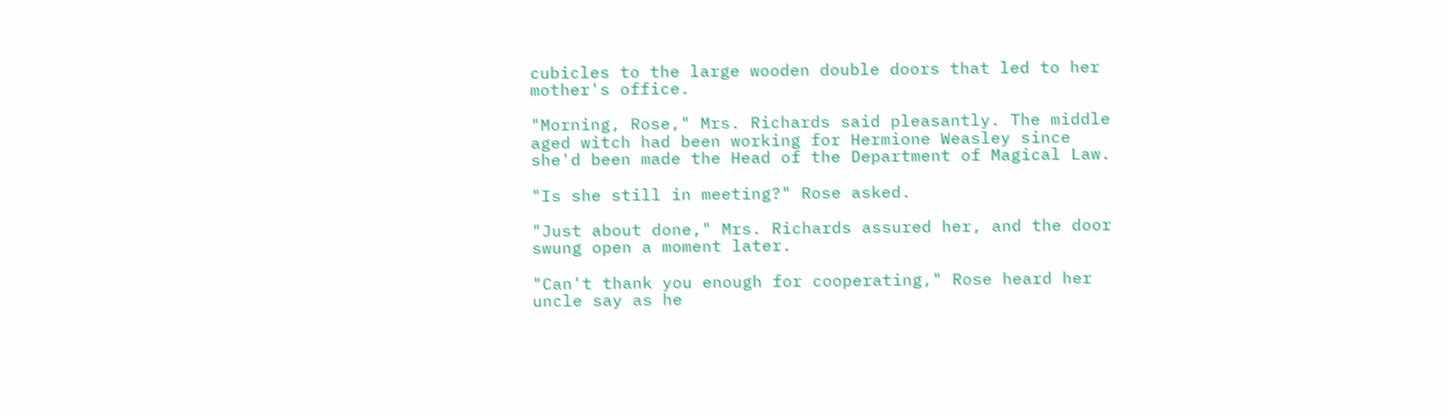cubicles to the large wooden double doors that led to her mother's office.

"Morning, Rose," Mrs. Richards said pleasantly. The middle aged witch had been working for Hermione Weasley since she'd been made the Head of the Department of Magical Law.

"Is she still in meeting?" Rose asked.

"Just about done," Mrs. Richards assured her, and the door swung open a moment later.

"Can't thank you enough for cooperating," Rose heard her uncle say as he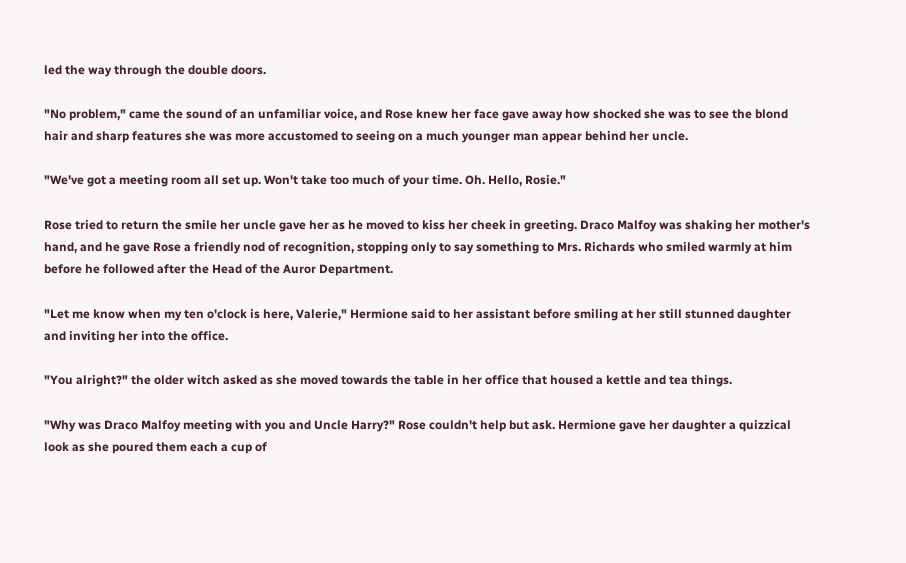led the way through the double doors.

"No problem," came the sound of an unfamiliar voice, and Rose knew her face gave away how shocked she was to see the blond hair and sharp features she was more accustomed to seeing on a much younger man appear behind her uncle.

"We've got a meeting room all set up. Won't take too much of your time. Oh. Hello, Rosie."

Rose tried to return the smile her uncle gave her as he moved to kiss her cheek in greeting. Draco Malfoy was shaking her mother's hand, and he gave Rose a friendly nod of recognition, stopping only to say something to Mrs. Richards who smiled warmly at him before he followed after the Head of the Auror Department.

"Let me know when my ten o'clock is here, Valerie," Hermione said to her assistant before smiling at her still stunned daughter and inviting her into the office.

"You alright?" the older witch asked as she moved towards the table in her office that housed a kettle and tea things.

"Why was Draco Malfoy meeting with you and Uncle Harry?" Rose couldn't help but ask. Hermione gave her daughter a quizzical look as she poured them each a cup of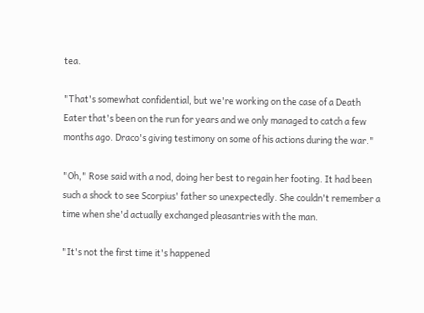tea.

"That's somewhat confidential, but we're working on the case of a Death Eater that's been on the run for years and we only managed to catch a few months ago. Draco's giving testimony on some of his actions during the war."

"Oh," Rose said with a nod, doing her best to regain her footing. It had been such a shock to see Scorpius' father so unexpectedly. She couldn't remember a time when she'd actually exchanged pleasantries with the man.

"It's not the first time it's happened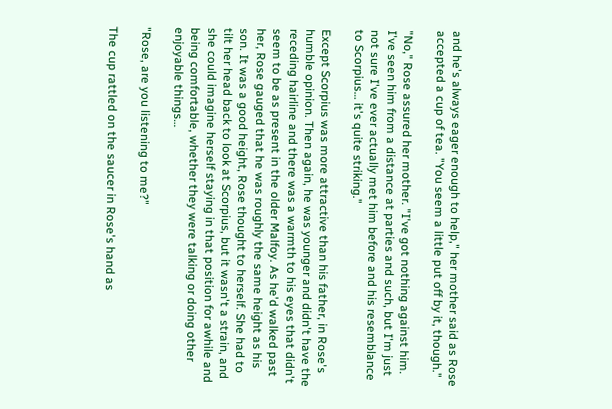and he's always eager enough to help," her mother said as Rose accepted a cup of tea. "You seem a little put off by it, though."

"No," Rose assured her mother. "I've got nothing against him. I've seen him from a distance at parties and such, but I'm just not sure I've ever actually met him before and his resemblance to Scorpius… it's quite striking."

Except Scorpius was more attractive than his father, in Rose's humble opinion. Then again, he was younger and didn't have the receding hairline and there was a warmth to his eyes that didn't seem to be as present in the older Malfoy. As he'd walked past her, Rose gauged that he was roughly the same height as his son. It was a good height, Rose thought to herself. She had to tilt her head back to look at Scorpius, but it wasn't a strain, and she could imagine herself staying in that position for awhile and being comfortable, whether they were talking or doing other enjoyable things…

"Rose, are you listening to me?"

The cup rattled on the saucer in Rose's hand as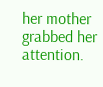her mother grabbed her attention.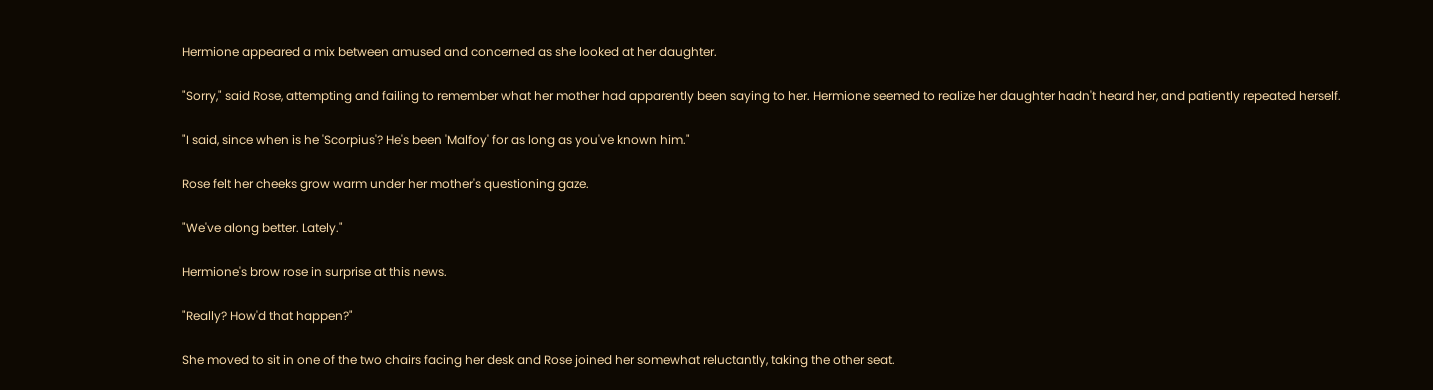Hermione appeared a mix between amused and concerned as she looked at her daughter.

"Sorry," said Rose, attempting and failing to remember what her mother had apparently been saying to her. Hermione seemed to realize her daughter hadn't heard her, and patiently repeated herself.

"I said, since when is he 'Scorpius'? He's been 'Malfoy' for as long as you've known him."

Rose felt her cheeks grow warm under her mother's questioning gaze.

"We've along better. Lately."

Hermione's brow rose in surprise at this news.

"Really? How'd that happen?"

She moved to sit in one of the two chairs facing her desk and Rose joined her somewhat reluctantly, taking the other seat.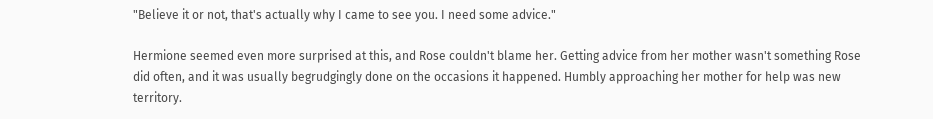"Believe it or not, that's actually why I came to see you. I need some advice."

Hermione seemed even more surprised at this, and Rose couldn't blame her. Getting advice from her mother wasn't something Rose did often, and it was usually begrudgingly done on the occasions it happened. Humbly approaching her mother for help was new territory.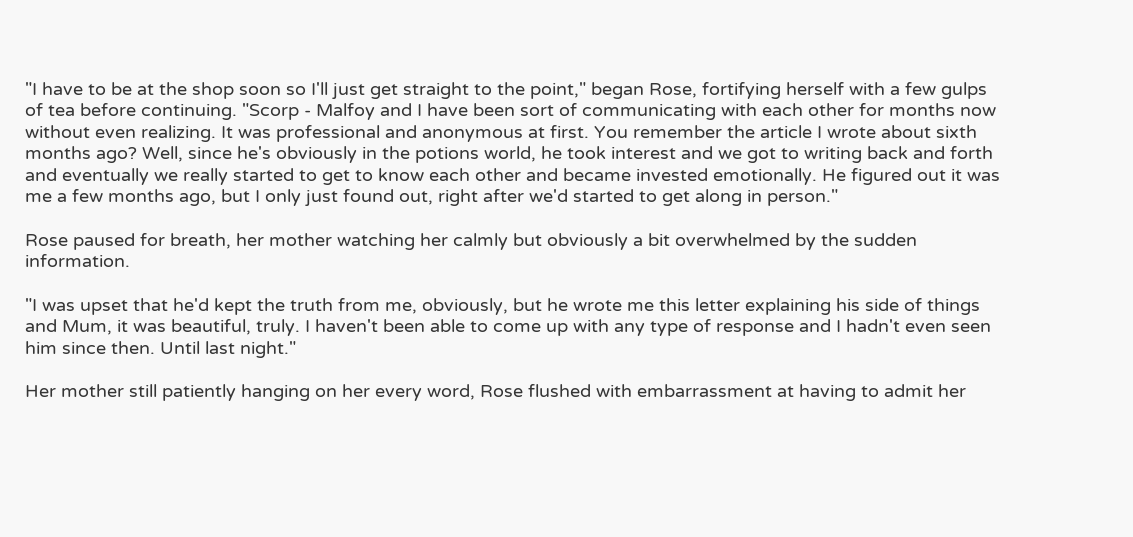"I have to be at the shop soon so I'll just get straight to the point," began Rose, fortifying herself with a few gulps of tea before continuing. "Scorp - Malfoy and I have been sort of communicating with each other for months now without even realizing. It was professional and anonymous at first. You remember the article I wrote about sixth months ago? Well, since he's obviously in the potions world, he took interest and we got to writing back and forth and eventually we really started to get to know each other and became invested emotionally. He figured out it was me a few months ago, but I only just found out, right after we'd started to get along in person."

Rose paused for breath, her mother watching her calmly but obviously a bit overwhelmed by the sudden information.

"I was upset that he'd kept the truth from me, obviously, but he wrote me this letter explaining his side of things and Mum, it was beautiful, truly. I haven't been able to come up with any type of response and I hadn't even seen him since then. Until last night."

Her mother still patiently hanging on her every word, Rose flushed with embarrassment at having to admit her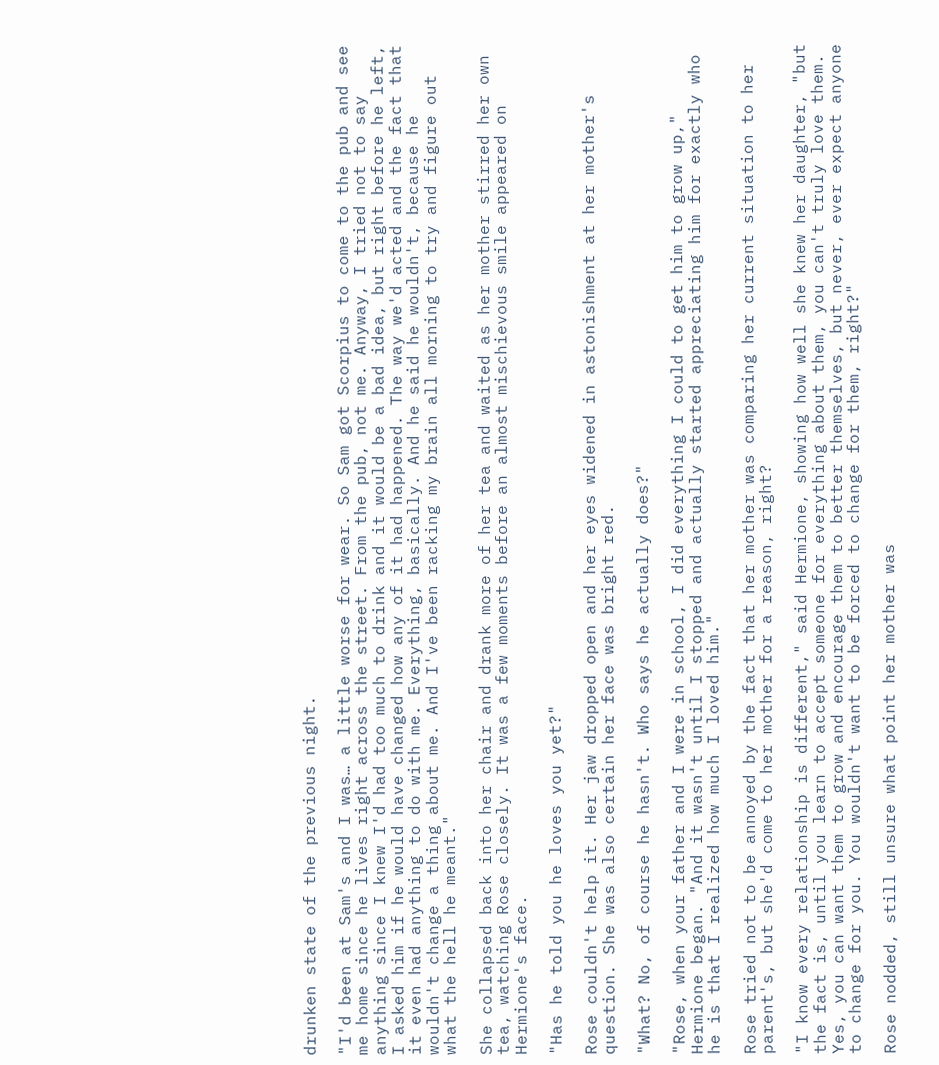drunken state of the previous night.

"I'd been at Sam's and I was… a little worse for wear. So Sam got Scorpius to come to the pub and see me home since he lives right across the street. From the pub, not me. Anyway, I tried not to say anything since I knew I'd had too much to drink and it would be a bad idea, but right before he left, I asked him if he would have changed how any of it had happened. The way we'd acted and the fact that it even had anything to do with me. Everything, basically. And he said he wouldn't, because he wouldn't change a thing about me. And I've been racking my brain all morning to try and figure out what the hell he meant."

She collapsed back into her chair and drank more of her tea and waited as her mother stirred her own tea, watching Rose closely. It was a few moments before an almost mischievous smile appeared on Hermione's face.

"Has he told you he loves you yet?"

Rose couldn't help it. Her jaw dropped open and her eyes widened in astonishment at her mother's question. She was also certain her face was bright red.

"What? No, of course he hasn't. Who says he actually does?"

"Rose, when your father and I were in school, I did everything I could to get him to grow up," Hermione began. "And it wasn't until I stopped and actually started appreciating him for exactly who he is that I realized how much I loved him."

Rose tried not to be annoyed by the fact that her mother was comparing her current situation to her parent's, but she'd come to her mother for a reason, right?

"I know every relationship is different," said Hermione, showing how well she knew her daughter, "but the fact is, until you learn to accept someone for everything about them, you can't truly love them. Yes, you can want them to grow and encourage them to better themselves, but never, ever expect anyone to change for you. You wouldn't want to be forced to change for them, right?"

Rose nodded, still unsure what point her mother was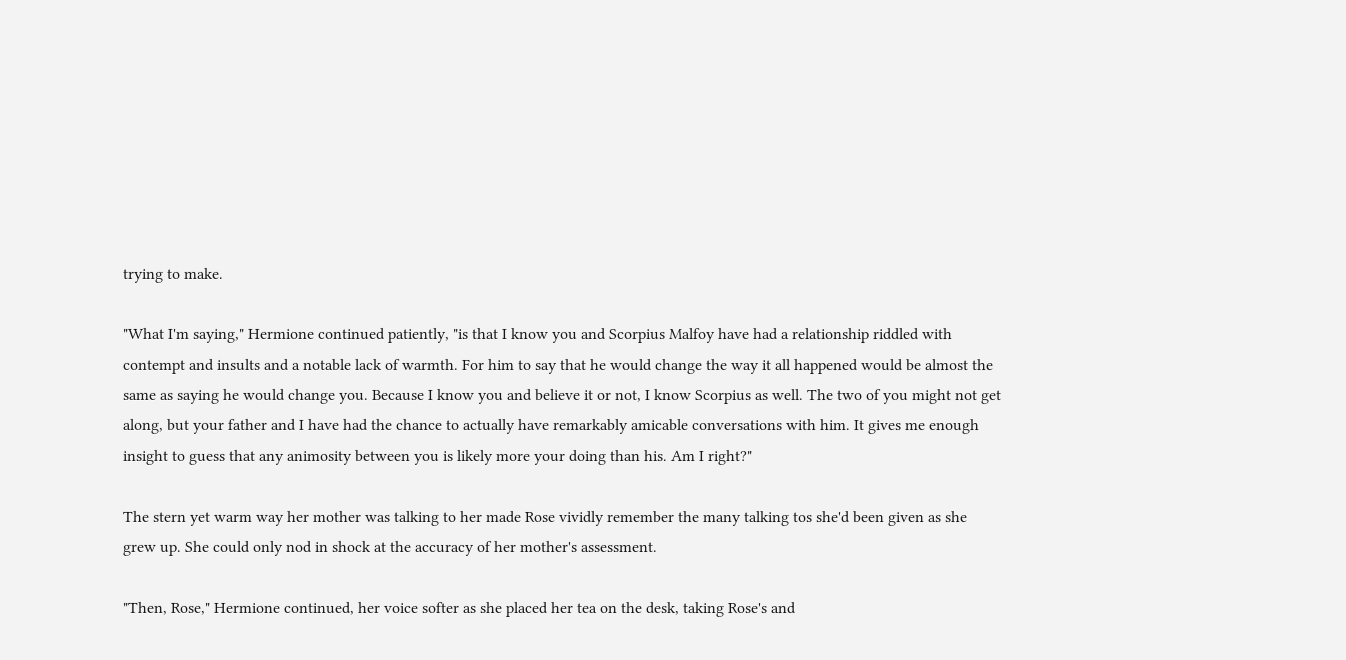trying to make.

"What I'm saying," Hermione continued patiently, "is that I know you and Scorpius Malfoy have had a relationship riddled with contempt and insults and a notable lack of warmth. For him to say that he would change the way it all happened would be almost the same as saying he would change you. Because I know you and believe it or not, I know Scorpius as well. The two of you might not get along, but your father and I have had the chance to actually have remarkably amicable conversations with him. It gives me enough insight to guess that any animosity between you is likely more your doing than his. Am I right?"

The stern yet warm way her mother was talking to her made Rose vividly remember the many talking tos she'd been given as she grew up. She could only nod in shock at the accuracy of her mother's assessment.

"Then, Rose," Hermione continued, her voice softer as she placed her tea on the desk, taking Rose's and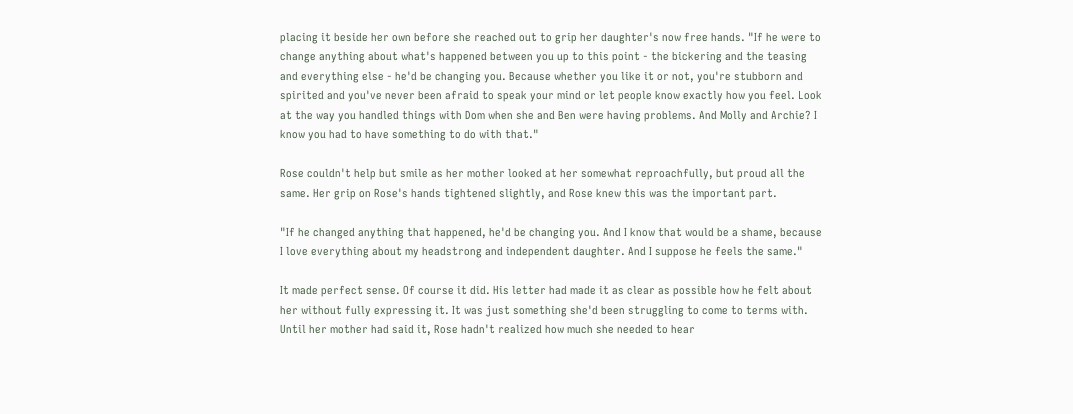placing it beside her own before she reached out to grip her daughter's now free hands. "If he were to change anything about what's happened between you up to this point - the bickering and the teasing and everything else - he'd be changing you. Because whether you like it or not, you're stubborn and spirited and you've never been afraid to speak your mind or let people know exactly how you feel. Look at the way you handled things with Dom when she and Ben were having problems. And Molly and Archie? I know you had to have something to do with that."

Rose couldn't help but smile as her mother looked at her somewhat reproachfully, but proud all the same. Her grip on Rose's hands tightened slightly, and Rose knew this was the important part.

"If he changed anything that happened, he'd be changing you. And I know that would be a shame, because I love everything about my headstrong and independent daughter. And I suppose he feels the same."

It made perfect sense. Of course it did. His letter had made it as clear as possible how he felt about her without fully expressing it. It was just something she'd been struggling to come to terms with. Until her mother had said it, Rose hadn't realized how much she needed to hear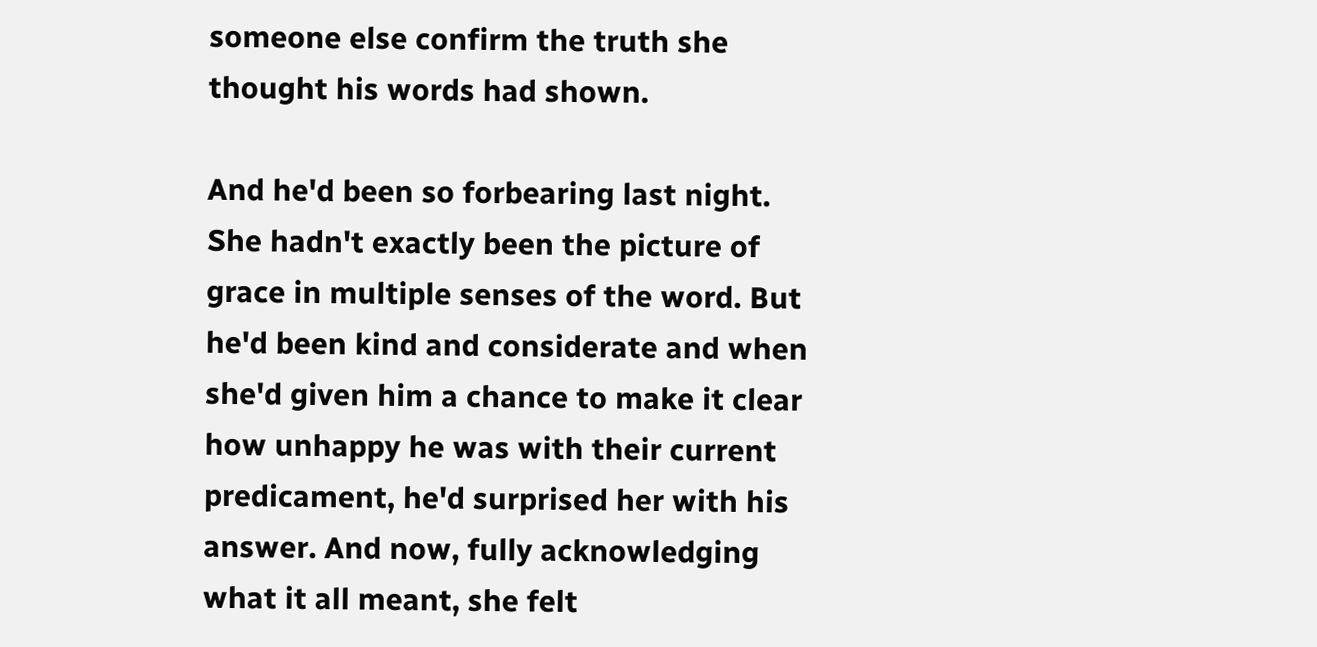someone else confirm the truth she thought his words had shown.

And he'd been so forbearing last night. She hadn't exactly been the picture of grace in multiple senses of the word. But he'd been kind and considerate and when she'd given him a chance to make it clear how unhappy he was with their current predicament, he'd surprised her with his answer. And now, fully acknowledging what it all meant, she felt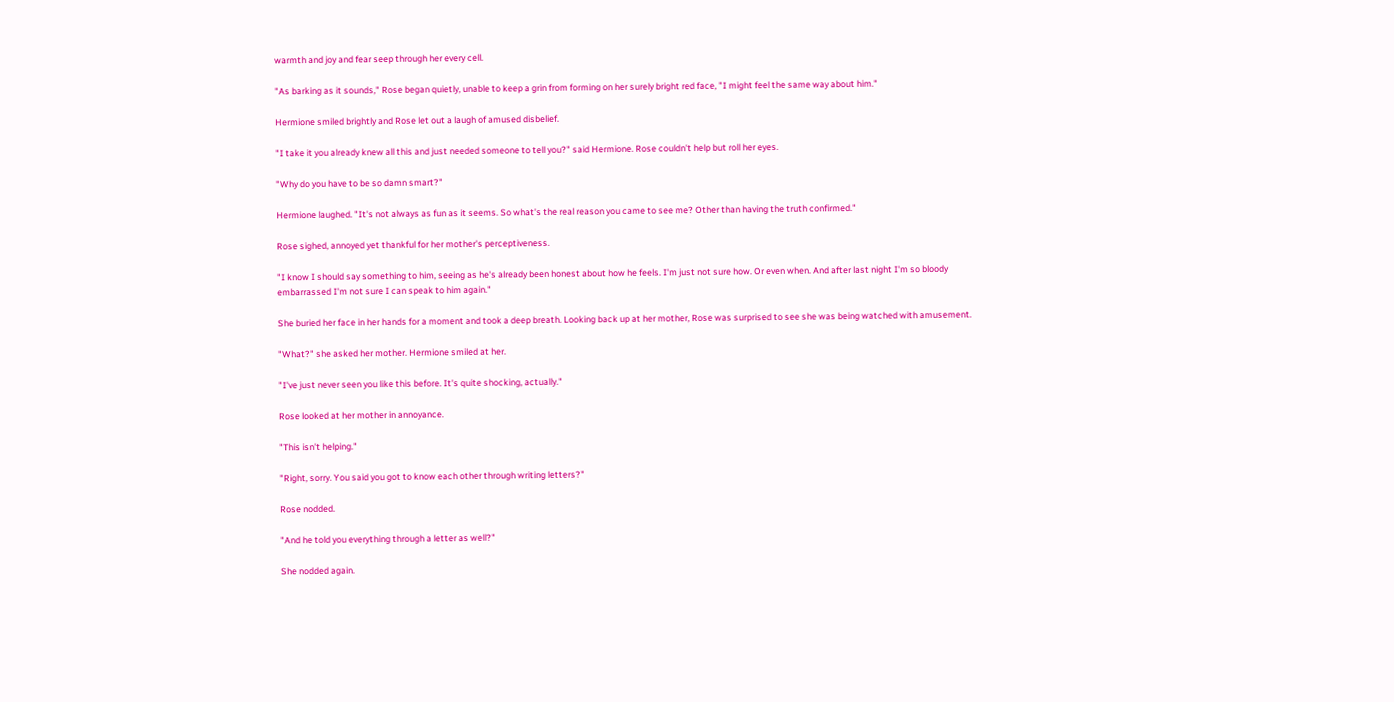warmth and joy and fear seep through her every cell.

"As barking as it sounds," Rose began quietly, unable to keep a grin from forming on her surely bright red face, "I might feel the same way about him."

Hermione smiled brightly and Rose let out a laugh of amused disbelief.

"I take it you already knew all this and just needed someone to tell you?" said Hermione. Rose couldn't help but roll her eyes.

"Why do you have to be so damn smart?"

Hermione laughed. "It's not always as fun as it seems. So what's the real reason you came to see me? Other than having the truth confirmed."

Rose sighed, annoyed yet thankful for her mother's perceptiveness.

"I know I should say something to him, seeing as he's already been honest about how he feels. I'm just not sure how. Or even when. And after last night I'm so bloody embarrassed I'm not sure I can speak to him again."

She buried her face in her hands for a moment and took a deep breath. Looking back up at her mother, Rose was surprised to see she was being watched with amusement.

"What?" she asked her mother. Hermione smiled at her.

"I've just never seen you like this before. It's quite shocking, actually."

Rose looked at her mother in annoyance.

"This isn't helping."

"Right, sorry. You said you got to know each other through writing letters?"

Rose nodded.

"And he told you everything through a letter as well?"

She nodded again.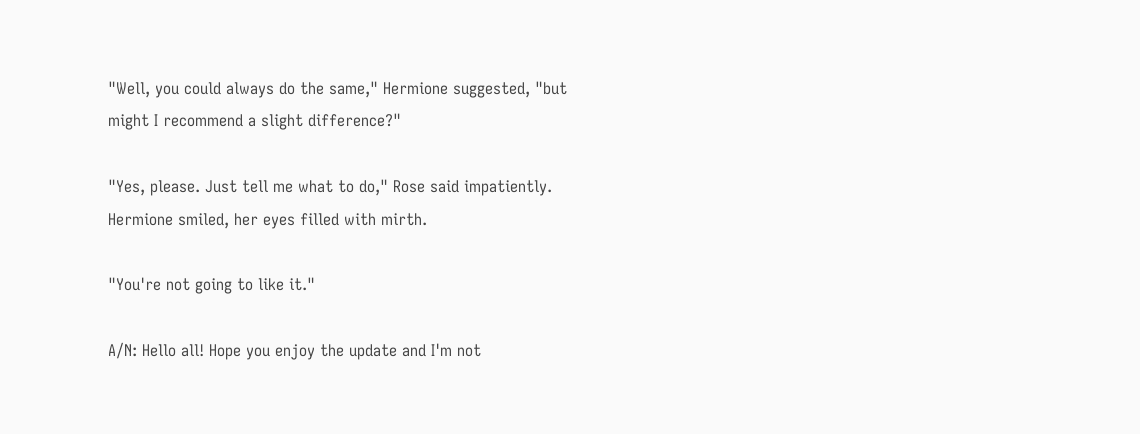"Well, you could always do the same," Hermione suggested, "but might I recommend a slight difference?"

"Yes, please. Just tell me what to do," Rose said impatiently. Hermione smiled, her eyes filled with mirth.

"You're not going to like it."

A/N: Hello all! Hope you enjoy the update and I'm not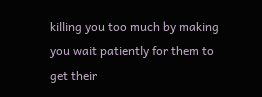killing you too much by making you wait patiently for them to get their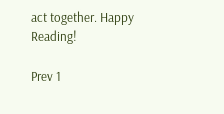act together. Happy Reading!

Prev 1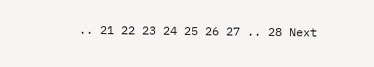.. 21 22 23 24 25 26 27 .. 28 Next